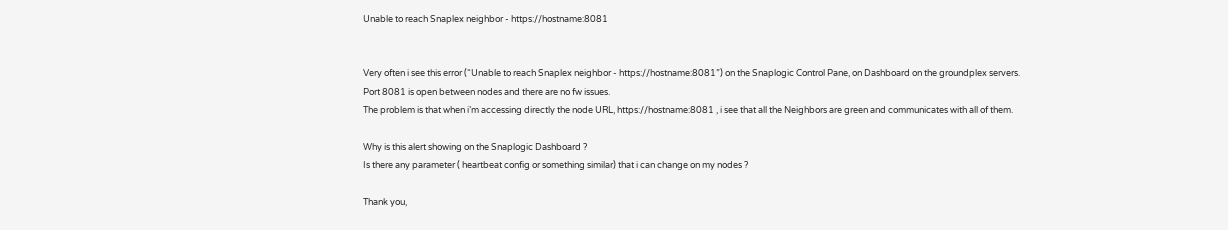Unable to reach Snaplex neighbor - https://hostname:8081


Very often i see this error (“Unable to reach Snaplex neighbor - https://hostname:8081”) on the Snaplogic Control Pane, on Dashboard on the groundplex servers.
Port 8081 is open between nodes and there are no fw issues.
The problem is that when i’m accessing directly the node URL, https://hostname:8081 , i see that all the Neighbors are green and communicates with all of them.

Why is this alert showing on the Snaplogic Dashboard ?
Is there any parameter ( heartbeat config or something similar) that i can change on my nodes ?

Thank you,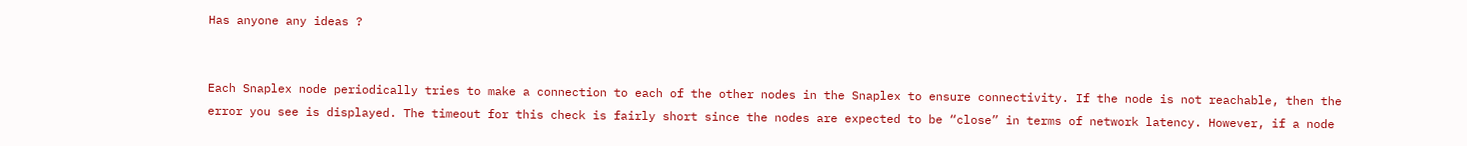Has anyone any ideas ?


Each Snaplex node periodically tries to make a connection to each of the other nodes in the Snaplex to ensure connectivity. If the node is not reachable, then the error you see is displayed. The timeout for this check is fairly short since the nodes are expected to be “close” in terms of network latency. However, if a node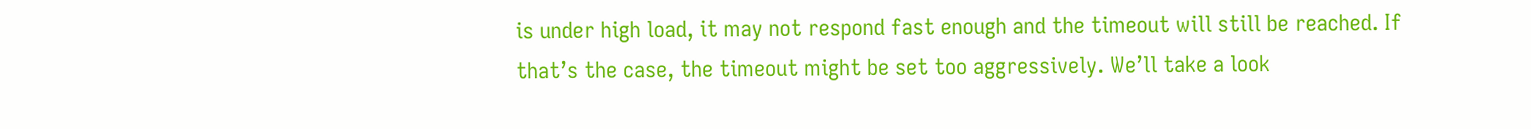is under high load, it may not respond fast enough and the timeout will still be reached. If that’s the case, the timeout might be set too aggressively. We’ll take a look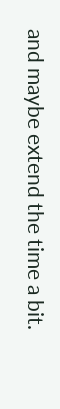and maybe extend the time a bit.